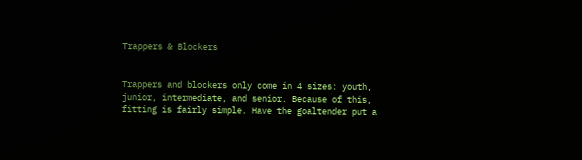Trappers & Blockers


Trappers and blockers only come in 4 sizes: youth, junior, intermediate, and senior. Because of this, fitting is fairly simple. Have the goaltender put a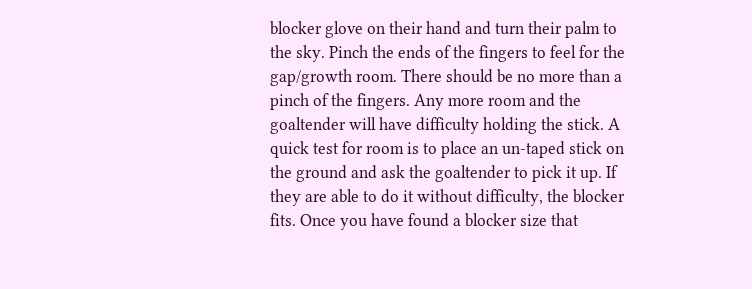blocker glove on their hand and turn their palm to the sky. Pinch the ends of the fingers to feel for the gap/growth room. There should be no more than a pinch of the fingers. Any more room and the goaltender will have difficulty holding the stick. A quick test for room is to place an un-taped stick on the ground and ask the goaltender to pick it up. If they are able to do it without difficulty, the blocker fits. Once you have found a blocker size that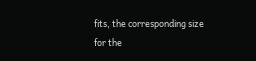fits, the corresponding size for the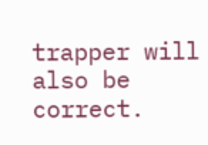trapper will also be correct.